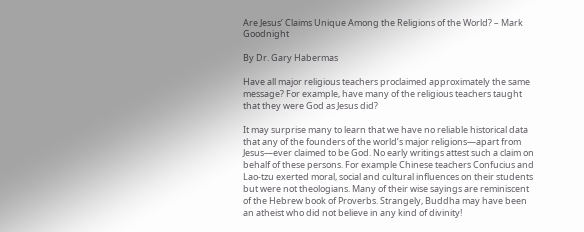Are Jesus’ Claims Unique Among the Religions of the World? – Mark Goodnight

By Dr. Gary Habermas

Have all major religious teachers proclaimed approximately the same message? For example, have many of the religious teachers taught that they were God as Jesus did?

It may surprise many to learn that we have no reliable historical data that any of the founders of the world’s major religions—apart from Jesus—ever claimed to be God. No early writings attest such a claim on behalf of these persons. For example Chinese teachers Confucius and Lao-tzu exerted moral, social and cultural influences on their students but were not theologians. Many of their wise sayings are reminiscent of the Hebrew book of Proverbs. Strangely, Buddha may have been an atheist who did not believe in any kind of divinity!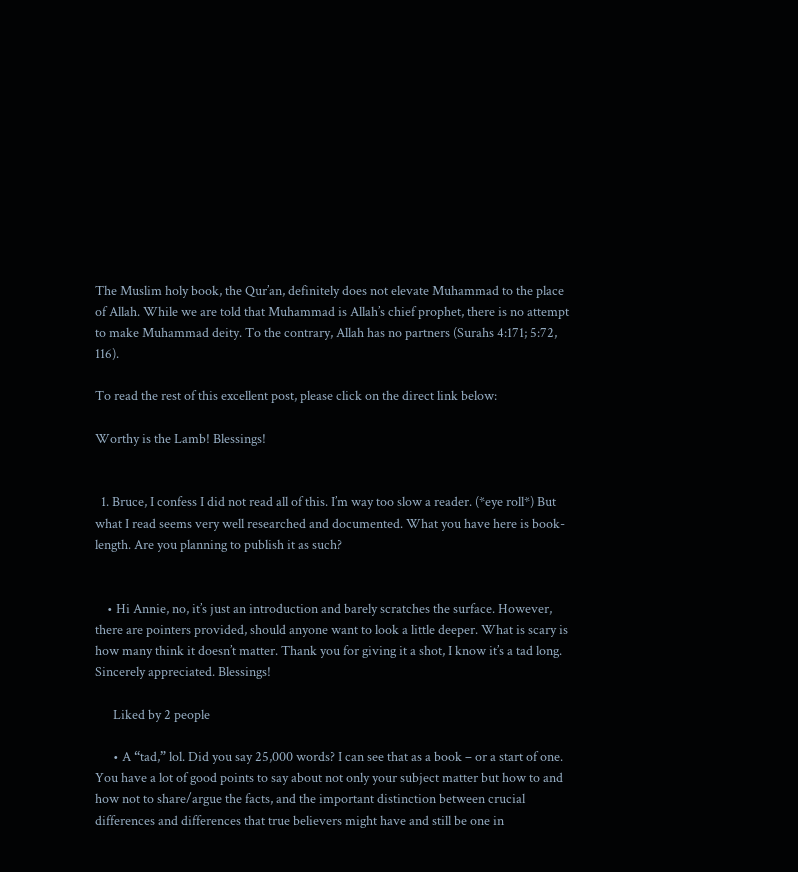The Muslim holy book, the Qur’an, definitely does not elevate Muhammad to the place of Allah. While we are told that Muhammad is Allah’s chief prophet, there is no attempt to make Muhammad deity. To the contrary, Allah has no partners (Surahs 4:171; 5:72, 116).

To read the rest of this excellent post, please click on the direct link below:

Worthy is the Lamb! Blessings!


  1. Bruce, I confess I did not read all of this. I’m way too slow a reader. (*eye roll*) But what I read seems very well researched and documented. What you have here is book-length. Are you planning to publish it as such?


    • Hi Annie, no, it’s just an introduction and barely scratches the surface. However, there are pointers provided, should anyone want to look a little deeper. What is scary is how many think it doesn’t matter. Thank you for giving it a shot, I know it’s a tad long. Sincerely appreciated. Blessings!

      Liked by 2 people

      • A “tad,” lol. Did you say 25,000 words? I can see that as a book – or a start of one. You have a lot of good points to say about not only your subject matter but how to and how not to share/argue the facts, and the important distinction between crucial differences and differences that true believers might have and still be one in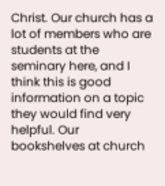Christ. Our church has a lot of members who are students at the seminary here, and I think this is good information on a topic they would find very helpful. Our bookshelves at church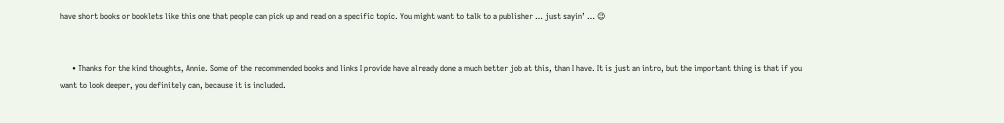have short books or booklets like this one that people can pick up and read on a specific topic. You might want to talk to a publisher … just sayin’ … 😉


      • Thanks for the kind thoughts, Annie. Some of the recommended books and links I provide have already done a much better job at this, than I have. It is just an intro, but the important thing is that if you want to look deeper, you definitely can, because it is included.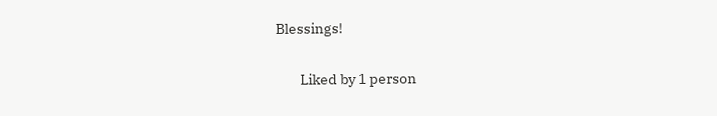Blessings!

        Liked by 1 person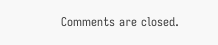Comments are closed.